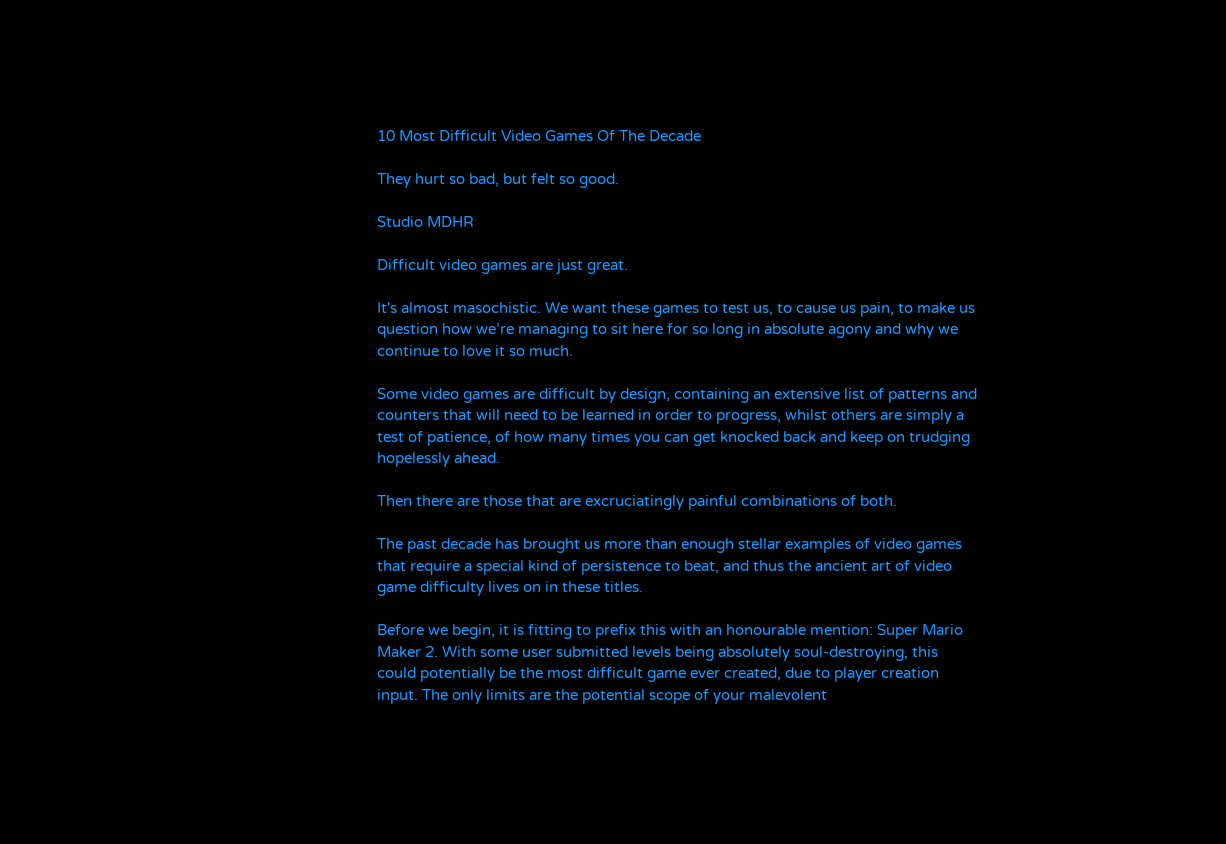10 Most Difficult Video Games Of The Decade

They hurt so bad, but felt so good.

Studio MDHR

Difficult video games are just great.

It's almost masochistic. We want these games to test us, to cause us pain, to make us question how we’re managing to sit here for so long in absolute agony and why we continue to love it so much.

Some video games are difficult by design, containing an extensive list of patterns and counters that will need to be learned in order to progress, whilst others are simply a test of patience, of how many times you can get knocked back and keep on trudging hopelessly ahead.

Then there are those that are excruciatingly painful combinations of both.

The past decade has brought us more than enough stellar examples of video games that require a special kind of persistence to beat, and thus the ancient art of video game difficulty lives on in these titles.

Before we begin, it is fitting to prefix this with an honourable mention: Super Mario Maker 2. With some user submitted levels being absolutely soul-destroying, this could potentially be the most difficult game ever created, due to player creation input. The only limits are the potential scope of your malevolent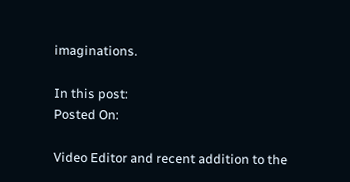imaginations.

In this post:
Posted On:

Video Editor and recent addition to the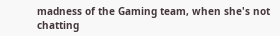madness of the Gaming team, when she's not chatting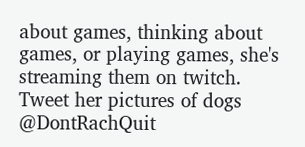about games, thinking about games, or playing games, she's streaming them on twitch. Tweet her pictures of dogs @DontRachQuit